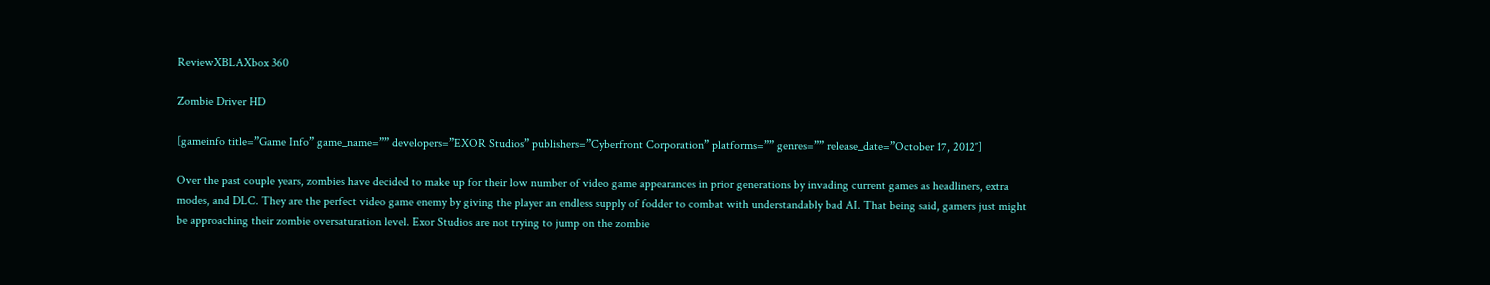ReviewXBLAXbox 360

Zombie Driver HD

[gameinfo title=”Game Info” game_name=”” developers=”EXOR Studios” publishers=”Cyberfront Corporation” platforms=”” genres=”” release_date=”October 17, 2012″]

Over the past couple years, zombies have decided to make up for their low number of video game appearances in prior generations by invading current games as headliners, extra modes, and DLC. They are the perfect video game enemy by giving the player an endless supply of fodder to combat with understandably bad AI. That being said, gamers just might be approaching their zombie oversaturation level. Exor Studios are not trying to jump on the zombie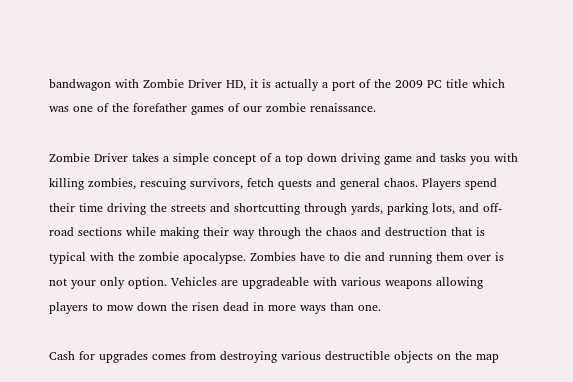bandwagon with Zombie Driver HD, it is actually a port of the 2009 PC title which was one of the forefather games of our zombie renaissance.

Zombie Driver takes a simple concept of a top down driving game and tasks you with killing zombies, rescuing survivors, fetch quests and general chaos. Players spend their time driving the streets and shortcutting through yards, parking lots, and off-road sections while making their way through the chaos and destruction that is typical with the zombie apocalypse. Zombies have to die and running them over is not your only option. Vehicles are upgradeable with various weapons allowing players to mow down the risen dead in more ways than one.

Cash for upgrades comes from destroying various destructible objects on the map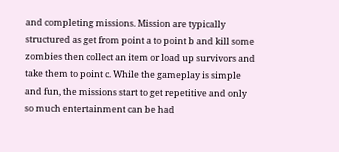and completing missions. Mission are typically structured as get from point a to point b and kill some zombies then collect an item or load up survivors and take them to point c. While the gameplay is simple and fun, the missions start to get repetitive and only so much entertainment can be had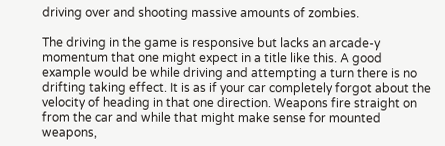driving over and shooting massive amounts of zombies.

The driving in the game is responsive but lacks an arcade-y momentum that one might expect in a title like this. A good example would be while driving and attempting a turn there is no drifting taking effect. It is as if your car completely forgot about the velocity of heading in that one direction. Weapons fire straight on from the car and while that might make sense for mounted weapons,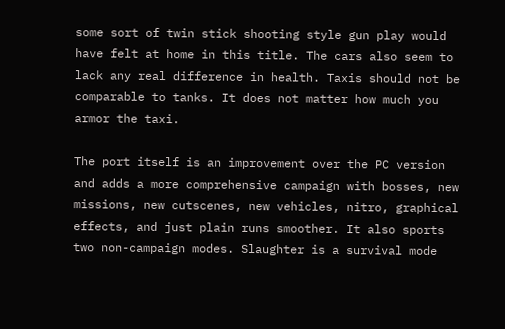some sort of twin stick shooting style gun play would have felt at home in this title. The cars also seem to lack any real difference in health. Taxis should not be comparable to tanks. It does not matter how much you armor the taxi.

The port itself is an improvement over the PC version and adds a more comprehensive campaign with bosses, new missions, new cutscenes, new vehicles, nitro, graphical effects, and just plain runs smoother. It also sports two non-campaign modes. Slaughter is a survival mode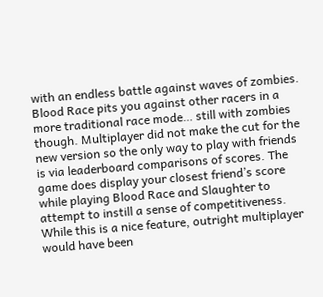with an endless battle against waves of zombies. Blood Race pits you against other racers in a more traditional race mode… still with zombies though. Multiplayer did not make the cut for the new version so the only way to play with friends is via leaderboard comparisons of scores. The game does display your closest friend’s score while playing Blood Race and Slaughter to attempt to instill a sense of competitiveness. While this is a nice feature, outright multiplayer would have been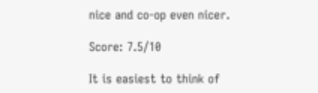nice and co-op even nicer.

Score: 7.5/10

It is easiest to think of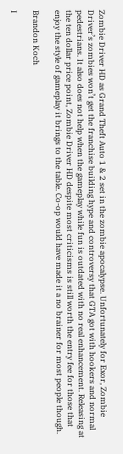Zombie Driver HD as Grand Theft Auto 1 & 2 set in the zombie apocalypse. Unfortunately for Exor, Zombie Driver’s zombies won’t get the franchise building hype and controversy that GTA got with hookers and normal pedestrians. It also does not help when the gameplay while fun is outdated with no real enhancement. Releasing at the ten dollar price point, Zombie Driver HD despite most criticisms is still worth the entry fee for those that enjoy the style of gameplay it brings to the table. Co-op would have made it a no brainer for most people though.

Brandon Koch

I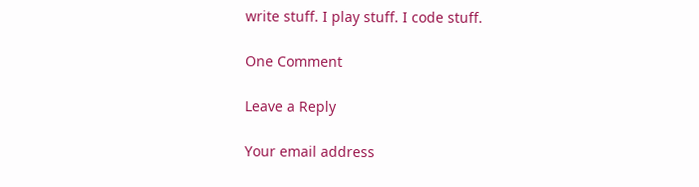write stuff. I play stuff. I code stuff.

One Comment

Leave a Reply

Your email address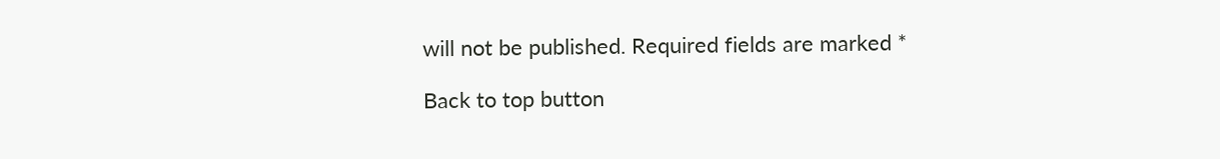will not be published. Required fields are marked *

Back to top button